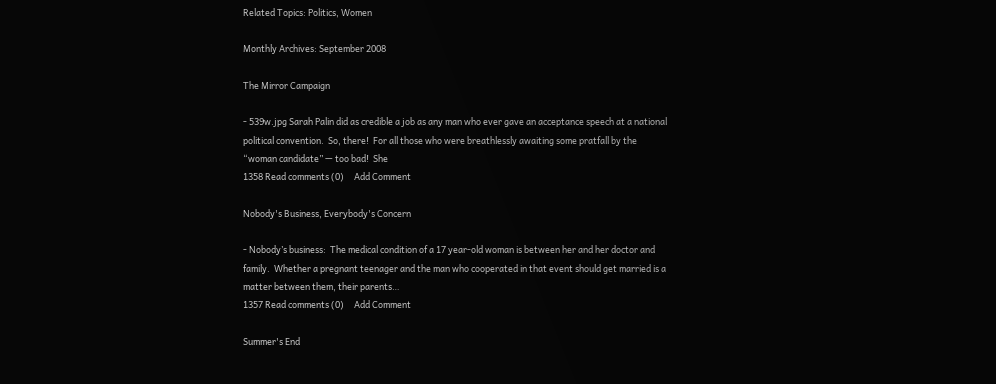Related Topics: Politics, Women

Monthly Archives: September 2008

The Mirror Campaign

- 539w.jpg Sarah Palin did as credible a job as any man who ever gave an acceptance speech at a national political convention.  So, there!  For all those who were breathlessly awaiting some pratfall by the “woman candidate” — too bad!  She
1358 Read comments (0)     Add Comment

Nobody's Business, Everybody's Concern

- Nobody’s business:  The medical condition of a 17 year-old woman is between her and her doctor and family.  Whether a pregnant teenager and the man who cooperated in that event should get married is a matter between them, their parents…
1357 Read comments (0)     Add Comment

Summer's End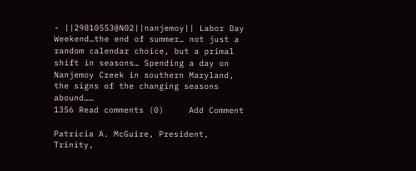- ||29810553@N02||nanjemoy|| Labor Day Weekend…the end of summer… not just a random calendar choice, but a primal shift in seasons… Spending a day on Nanjemoy Creek in southern Maryland, the signs of the changing seasons abound……
1356 Read comments (0)     Add Comment

Patricia A. McGuire, President, Trinity,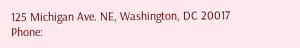125 Michigan Ave. NE, Washington, DC 20017
Phone: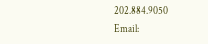202.884.9050   Email: